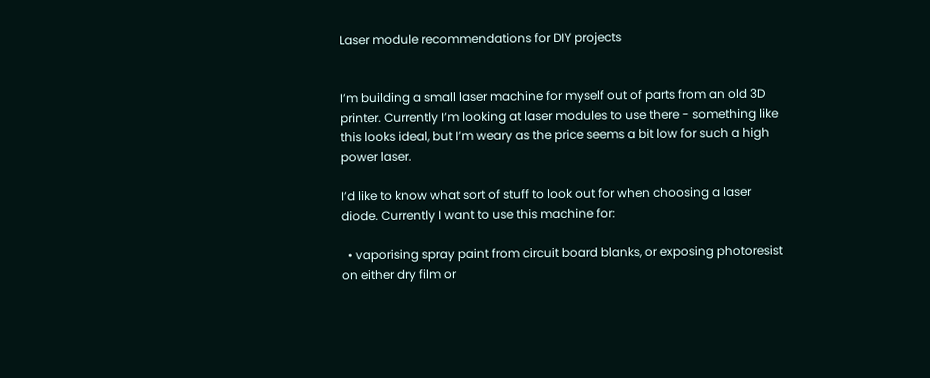Laser module recommendations for DIY projects


I’m building a small laser machine for myself out of parts from an old 3D printer. Currently I’m looking at laser modules to use there - something like this looks ideal, but I’m weary as the price seems a bit low for such a high power laser.

I’d like to know what sort of stuff to look out for when choosing a laser diode. Currently I want to use this machine for:

  • vaporising spray paint from circuit board blanks, or exposing photoresist on either dry film or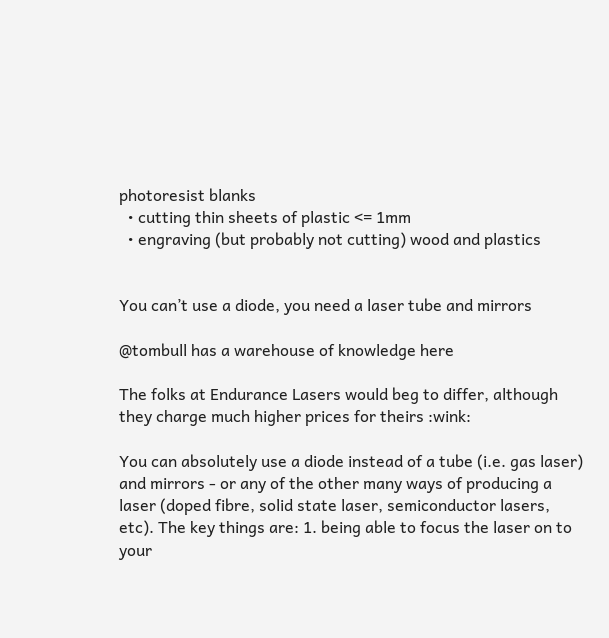photoresist blanks
  • cutting thin sheets of plastic <= 1mm
  • engraving (but probably not cutting) wood and plastics


You can’t use a diode, you need a laser tube and mirrors

@tombull has a warehouse of knowledge here

The folks at Endurance Lasers would beg to differ, although they charge much higher prices for theirs :wink:

You can absolutely use a diode instead of a tube (i.e. gas laser) and mirrors - or any of the other many ways of producing a laser (doped fibre, solid state laser, semiconductor lasers, etc). The key things are: 1. being able to focus the laser on to your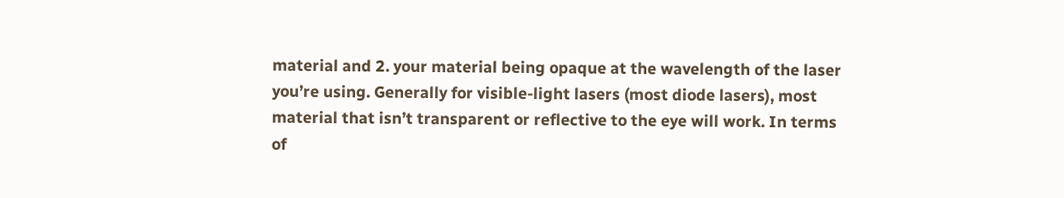material and 2. your material being opaque at the wavelength of the laser you’re using. Generally for visible-light lasers (most diode lasers), most material that isn’t transparent or reflective to the eye will work. In terms of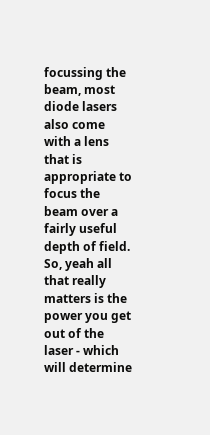focussing the beam, most diode lasers also come with a lens that is appropriate to focus the beam over a fairly useful depth of field. So, yeah all that really matters is the power you get out of the laser - which will determine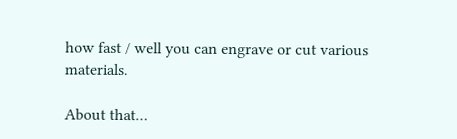how fast / well you can engrave or cut various materials.

About that…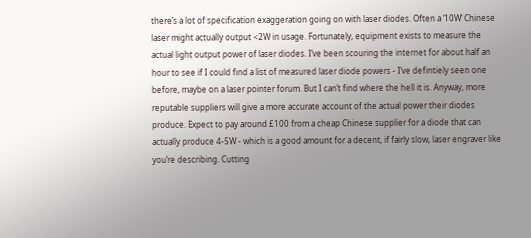there’s a lot of specification exaggeration going on with laser diodes. Often a ‘10W’ Chinese laser might actually output <2W in usage. Fortunately, equipment exists to measure the actual light output power of laser diodes. I’ve been scouring the internet for about half an hour to see if I could find a list of measured laser diode powers - I’ve defintiely seen one before, maybe on a laser pointer forum. But I can’t find where the hell it is. Anyway, more reputable suppliers will give a more accurate account of the actual power their diodes produce. Expect to pay around £100 from a cheap Chinese supplier for a diode that can actually produce 4-5W - which is a good amount for a decent, if fairly slow, laser engraver like you’re describing. Cutting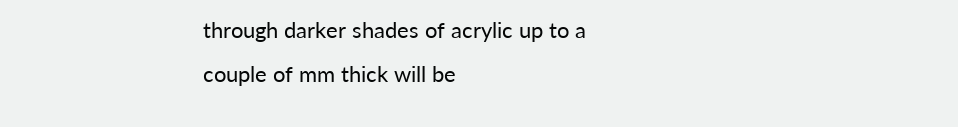through darker shades of acrylic up to a couple of mm thick will be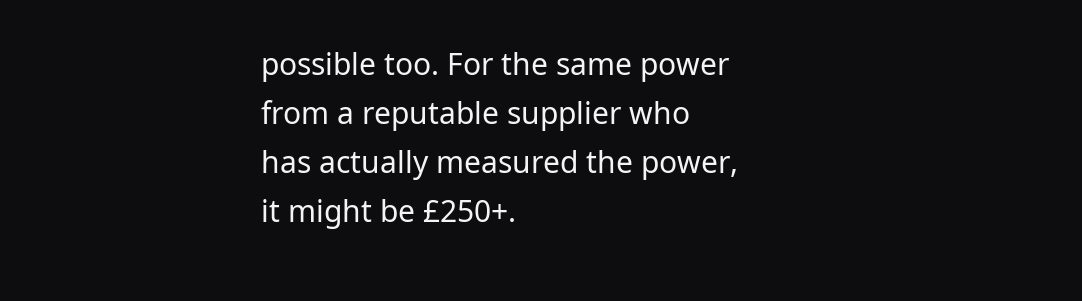possible too. For the same power from a reputable supplier who has actually measured the power, it might be £250+.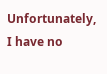Unfortunately, I have no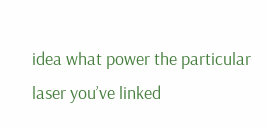idea what power the particular laser you’ve linked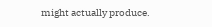might actually produce.